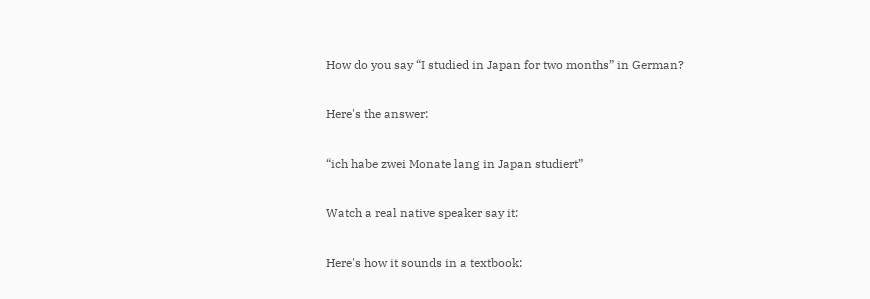How do you say “I studied in Japan for two months” in German?

Here's the answer:

“ich habe zwei Monate lang in Japan studiert”

Watch a real native speaker say it:

Here's how it sounds in a textbook: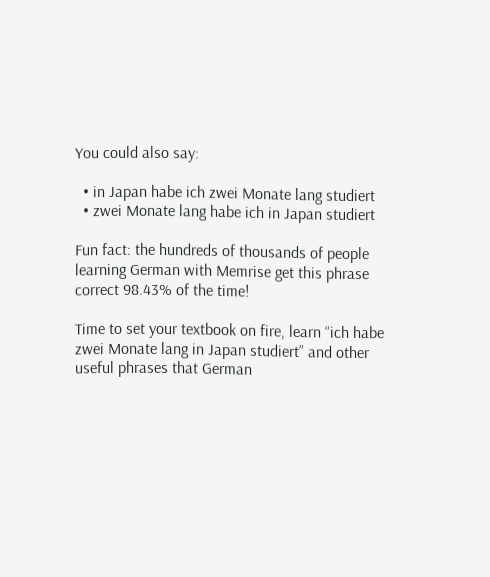You could also say:

  • in Japan habe ich zwei Monate lang studiert
  • zwei Monate lang habe ich in Japan studiert

Fun fact: the hundreds of thousands of people learning German with Memrise get this phrase correct 98.43% of the time!

Time to set your textbook on fire, learn “ich habe zwei Monate lang in Japan studiert” and other useful phrases that German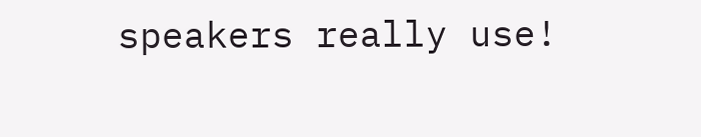speakers really use!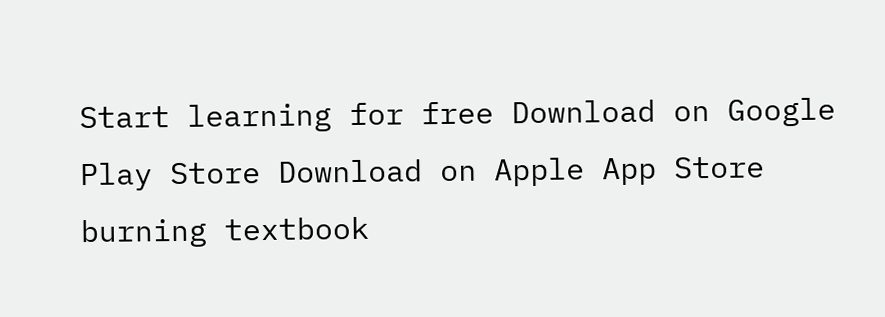Start learning for free Download on Google Play Store Download on Apple App Store
burning textbook